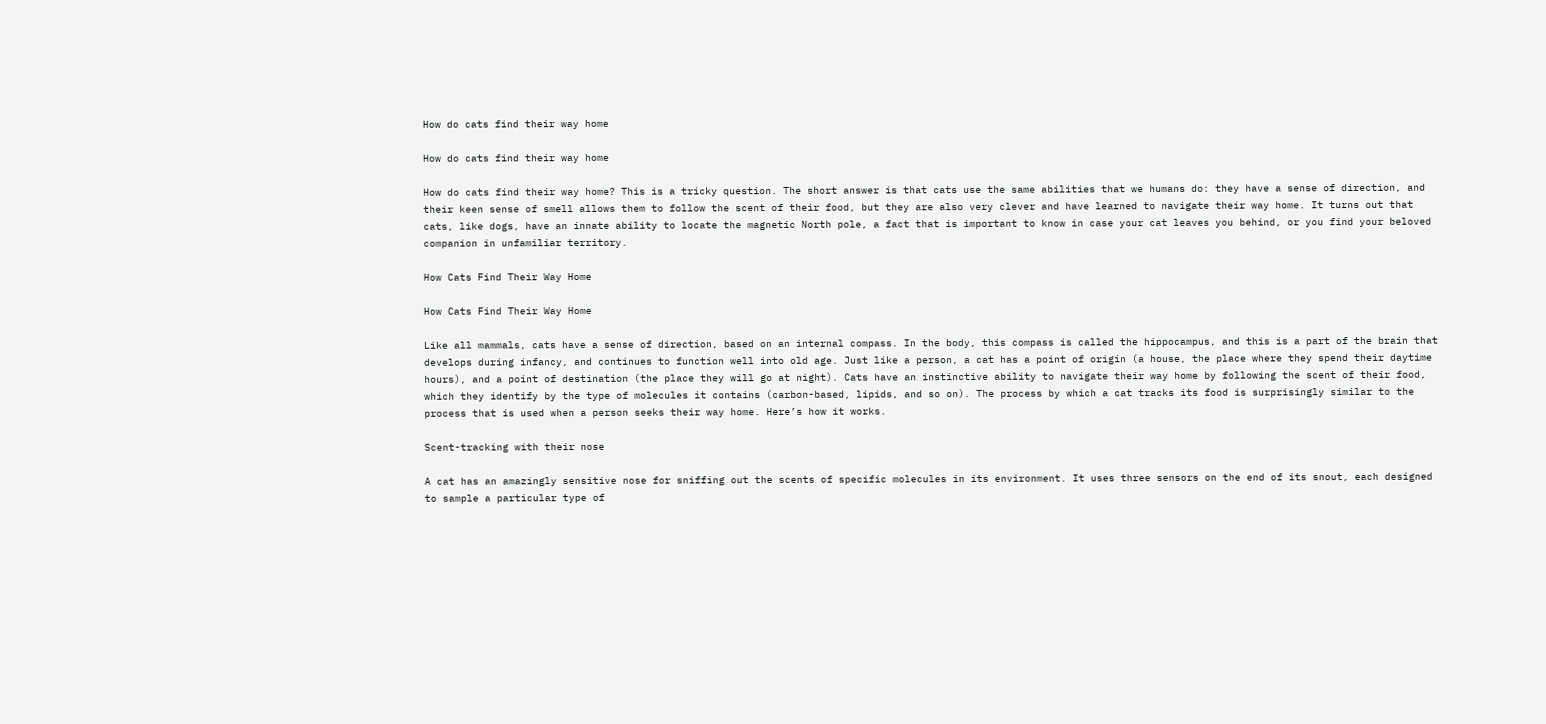How do cats find their way home

How do cats find their way home

How do cats find their way home? This is a tricky question. The short answer is that cats use the same abilities that we humans do: they have a sense of direction, and their keen sense of smell allows them to follow the scent of their food, but they are also very clever and have learned to navigate their way home. It turns out that cats, like dogs, have an innate ability to locate the magnetic North pole, a fact that is important to know in case your cat leaves you behind, or you find your beloved companion in unfamiliar territory.

How Cats Find Their Way Home

How Cats Find Their Way Home

Like all mammals, cats have a sense of direction, based on an internal compass. In the body, this compass is called the hippocampus, and this is a part of the brain that develops during infancy, and continues to function well into old age. Just like a person, a cat has a point of origin (a house, the place where they spend their daytime hours), and a point of destination (the place they will go at night). Cats have an instinctive ability to navigate their way home by following the scent of their food, which they identify by the type of molecules it contains (carbon-based, lipids, and so on). The process by which a cat tracks its food is surprisingly similar to the process that is used when a person seeks their way home. Here’s how it works.

Scent-tracking with their nose

A cat has an amazingly sensitive nose for sniffing out the scents of specific molecules in its environment. It uses three sensors on the end of its snout, each designed to sample a particular type of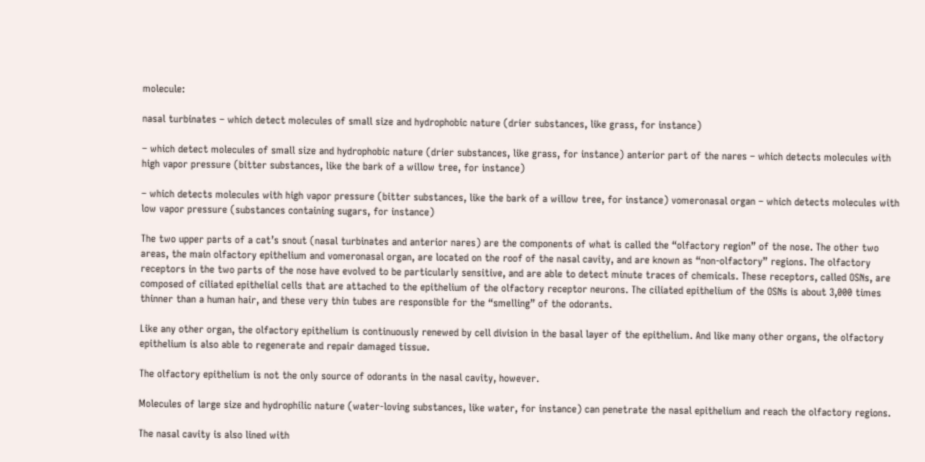molecule:

nasal turbinates – which detect molecules of small size and hydrophobic nature (drier substances, like grass, for instance)

– which detect molecules of small size and hydrophobic nature (drier substances, like grass, for instance) anterior part of the nares – which detects molecules with high vapor pressure (bitter substances, like the bark of a willow tree, for instance)

– which detects molecules with high vapor pressure (bitter substances, like the bark of a willow tree, for instance) vomeronasal organ – which detects molecules with low vapor pressure (substances containing sugars, for instance)

The two upper parts of a cat’s snout (nasal turbinates and anterior nares) are the components of what is called the “olfactory region” of the nose. The other two areas, the main olfactory epithelium and vomeronasal organ, are located on the roof of the nasal cavity, and are known as “non-olfactory” regions. The olfactory receptors in the two parts of the nose have evolved to be particularly sensitive, and are able to detect minute traces of chemicals. These receptors, called OSNs, are composed of ciliated epithelial cells that are attached to the epithelium of the olfactory receptor neurons. The ciliated epithelium of the OSNs is about 3,000 times thinner than a human hair, and these very thin tubes are responsible for the “smelling” of the odorants.

Like any other organ, the olfactory epithelium is continuously renewed by cell division in the basal layer of the epithelium. And like many other organs, the olfactory epithelium is also able to regenerate and repair damaged tissue.

The olfactory epithelium is not the only source of odorants in the nasal cavity, however.

Molecules of large size and hydrophilic nature (water-loving substances, like water, for instance) can penetrate the nasal epithelium and reach the olfactory regions.

The nasal cavity is also lined with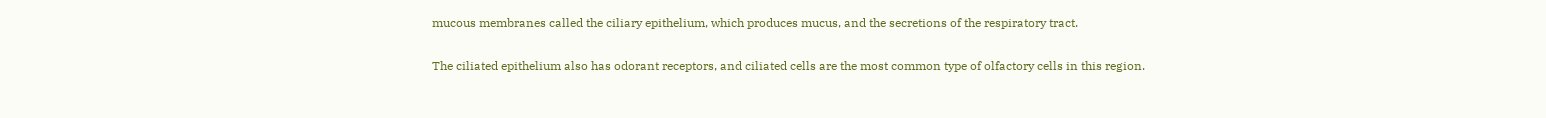mucous membranes called the ciliary epithelium, which produces mucus, and the secretions of the respiratory tract.

The ciliated epithelium also has odorant receptors, and ciliated cells are the most common type of olfactory cells in this region.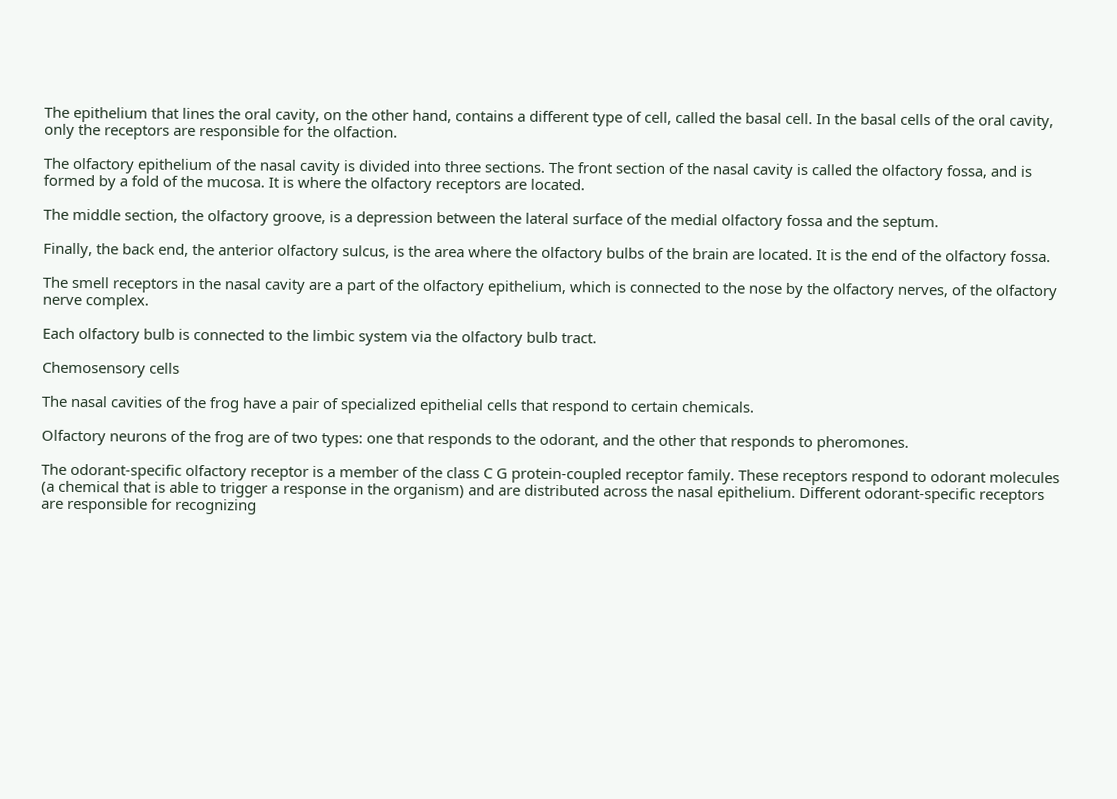The epithelium that lines the oral cavity, on the other hand, contains a different type of cell, called the basal cell. In the basal cells of the oral cavity, only the receptors are responsible for the olfaction.

The olfactory epithelium of the nasal cavity is divided into three sections. The front section of the nasal cavity is called the olfactory fossa, and is formed by a fold of the mucosa. It is where the olfactory receptors are located.

The middle section, the olfactory groove, is a depression between the lateral surface of the medial olfactory fossa and the septum.

Finally, the back end, the anterior olfactory sulcus, is the area where the olfactory bulbs of the brain are located. It is the end of the olfactory fossa.

The smell receptors in the nasal cavity are a part of the olfactory epithelium, which is connected to the nose by the olfactory nerves, of the olfactory nerve complex.

Each olfactory bulb is connected to the limbic system via the olfactory bulb tract.

Chemosensory cells

The nasal cavities of the frog have a pair of specialized epithelial cells that respond to certain chemicals.

Olfactory neurons of the frog are of two types: one that responds to the odorant, and the other that responds to pheromones.

The odorant-specific olfactory receptor is a member of the class C G protein-coupled receptor family. These receptors respond to odorant molecules (a chemical that is able to trigger a response in the organism) and are distributed across the nasal epithelium. Different odorant-specific receptors are responsible for recognizing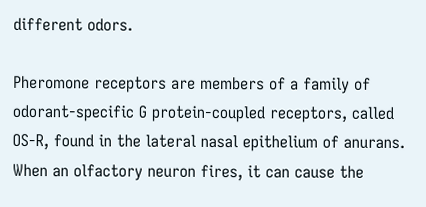different odors.

Pheromone receptors are members of a family of odorant-specific G protein-coupled receptors, called OS-R, found in the lateral nasal epithelium of anurans. When an olfactory neuron fires, it can cause the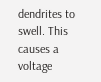dendrites to swell. This causes a voltage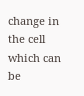change in the cell which can be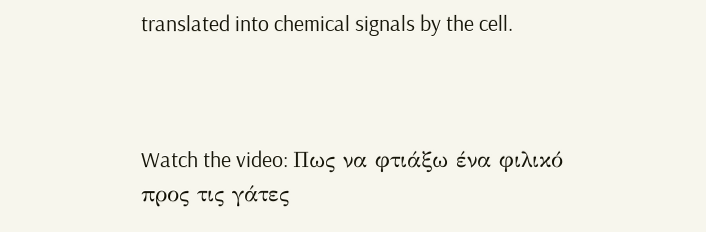translated into chemical signals by the cell.



Watch the video: Πως να φτιάξω ένα φιλικό προς τις γάτες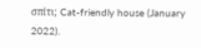σπίτι; Cat-friendly house (January 2022).